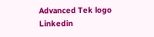Advanced Tek logo
Linkedin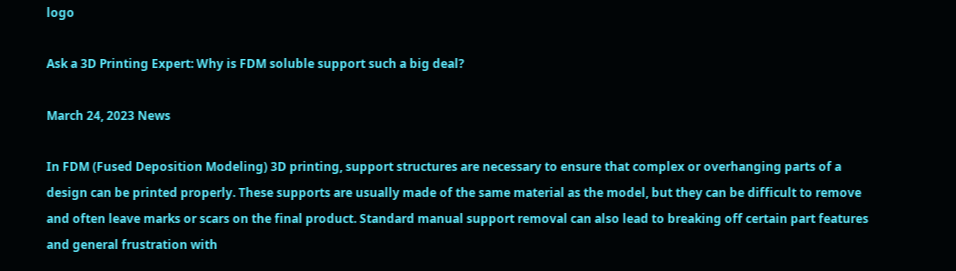logo

Ask a 3D Printing Expert: Why is FDM soluble support such a big deal?

March 24, 2023 News

In FDM (Fused Deposition Modeling) 3D printing, support structures are necessary to ensure that complex or overhanging parts of a design can be printed properly. These supports are usually made of the same material as the model, but they can be difficult to remove and often leave marks or scars on the final product. Standard manual support removal can also lead to breaking off certain part features and general frustration with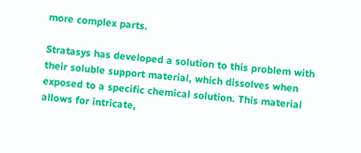more complex parts.

Stratasys has developed a solution to this problem with their soluble support material, which dissolves when exposed to a specific chemical solution. This material allows for intricate,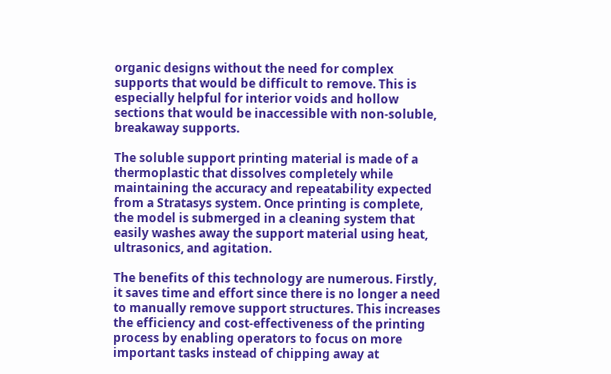organic designs without the need for complex supports that would be difficult to remove. This is especially helpful for interior voids and hollow sections that would be inaccessible with non-soluble, breakaway supports.

The soluble support printing material is made of a thermoplastic that dissolves completely while maintaining the accuracy and repeatability expected from a Stratasys system. Once printing is complete, the model is submerged in a cleaning system that easily washes away the support material using heat, ultrasonics, and agitation.

The benefits of this technology are numerous. Firstly, it saves time and effort since there is no longer a need to manually remove support structures. This increases the efficiency and cost-effectiveness of the printing process by enabling operators to focus on more important tasks instead of chipping away at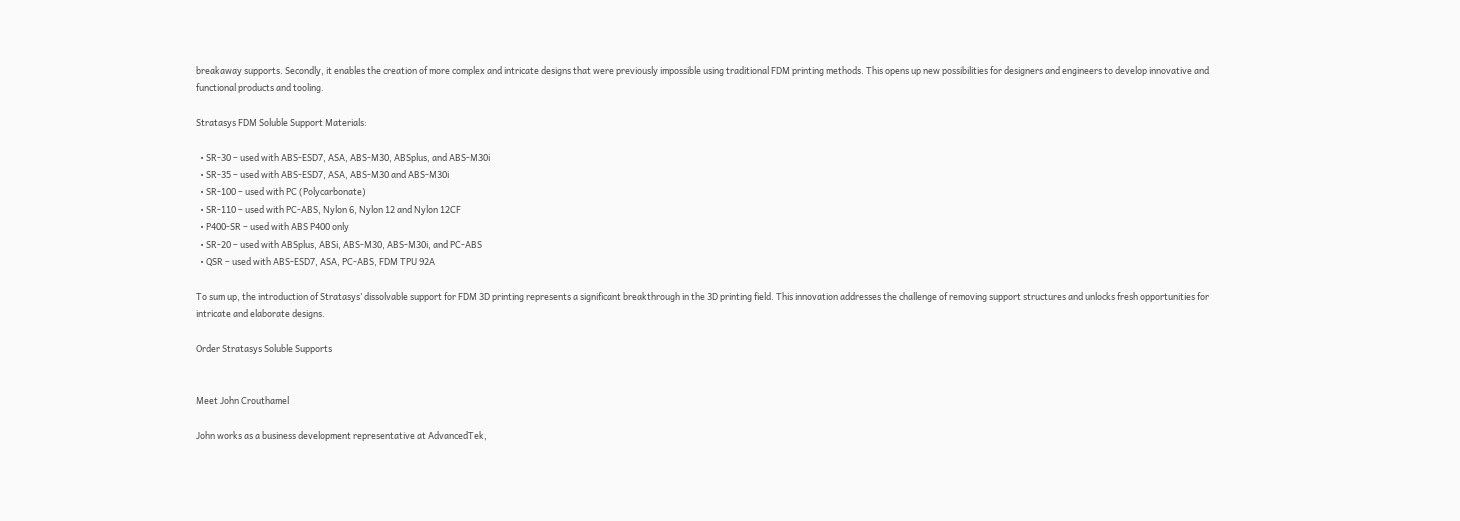breakaway supports. Secondly, it enables the creation of more complex and intricate designs that were previously impossible using traditional FDM printing methods. This opens up new possibilities for designers and engineers to develop innovative and functional products and tooling.

Stratasys FDM Soluble Support Materials:

  • SR-30 – used with ABS-ESD7, ASA, ABS-M30, ABSplus, and ABS-M30i
  • SR-35 – used with ABS-ESD7, ASA, ABS-M30 and ABS-M30i
  • SR-100 – used with PC (Polycarbonate)
  • SR-110 – used with PC-ABS, Nylon 6, Nylon 12 and Nylon 12CF
  • P400-SR – used with ABS P400 only
  • SR-20 – used with ABSplus, ABSi, ABS-M30, ABS-M30i, and PC-ABS
  • QSR – used with ABS-ESD7, ASA, PC-ABS, FDM TPU 92A

To sum up, the introduction of Stratasys’ dissolvable support for FDM 3D printing represents a significant breakthrough in the 3D printing field. This innovation addresses the challenge of removing support structures and unlocks fresh opportunities for intricate and elaborate designs.

Order Stratasys Soluble Supports


Meet John Crouthamel

John works as a business development representative at AdvancedTek,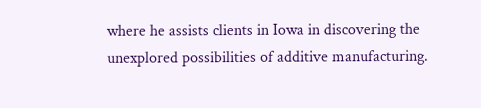where he assists clients in Iowa in discovering the unexplored possibilities of additive manufacturing.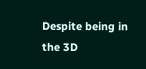Despite being in the 3D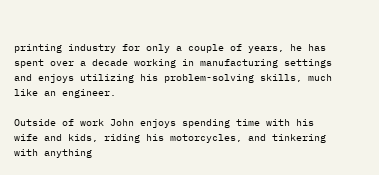printing industry for only a couple of years, he has spent over a decade working in manufacturing settings and enjoys utilizing his problem-solving skills, much like an engineer.

Outside of work John enjoys spending time with his wife and kids, riding his motorcycles, and tinkering with anything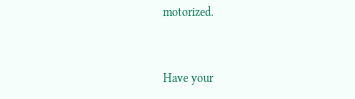motorized.


Have your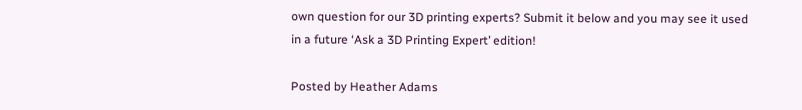own question for our 3D printing experts? Submit it below and you may see it used in a future ‘Ask a 3D Printing Expert’ edition!

Posted by Heather Adams